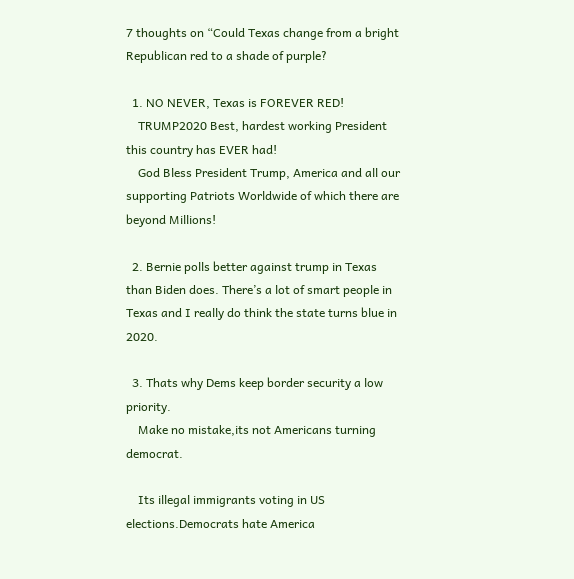7 thoughts on “Could Texas change from a bright Republican red to a shade of purple?

  1. NO NEVER, Texas is FOREVER RED!
    TRUMP2020 Best, hardest working President this country has EVER had!
    God Bless President Trump, America and all our supporting Patriots Worldwide of which there are beyond Millions!

  2. Bernie polls better against trump in Texas than Biden does. There’s a lot of smart people in Texas and I really do think the state turns blue in 2020.

  3. Thats why Dems keep border security a low priority.
    Make no mistake,its not Americans turning democrat.

    Its illegal immigrants voting in US elections.Democrats hate America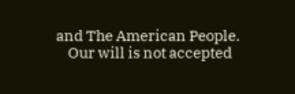and The American People.
    Our will is not accepted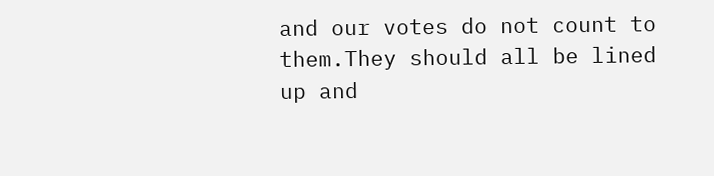and our votes do not count to them.They should all be lined up and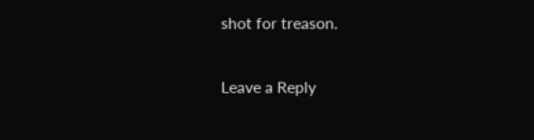shot for treason.

Leave a Reply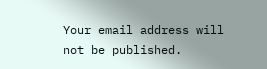Your email address will not be published.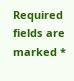Required fields are marked *